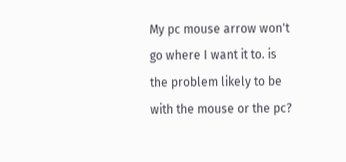My pc mouse arrow won't go where I want it to. is the problem likely to be with the mouse or the pc?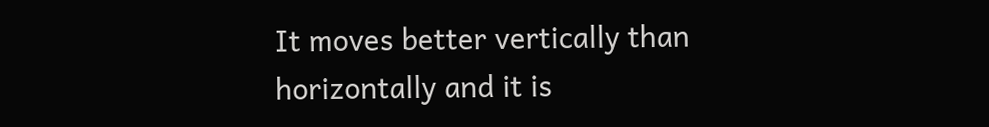It moves better vertically than horizontally and it is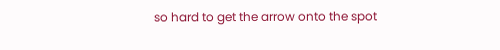so hard to get the arrow onto the spot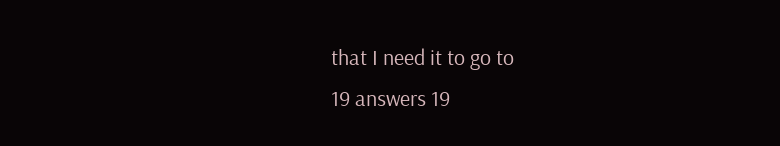that I need it to go to
19 answers 19